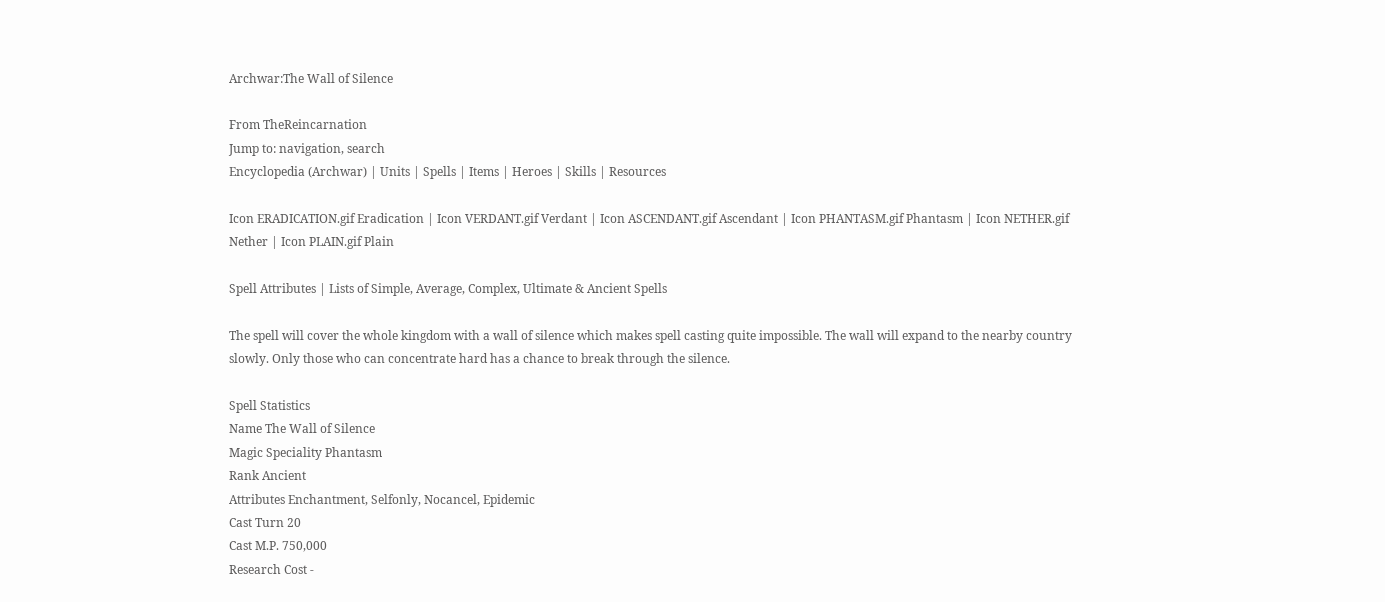Archwar:The Wall of Silence

From TheReincarnation
Jump to: navigation, search
Encyclopedia (Archwar) | Units | Spells | Items | Heroes | Skills | Resources

Icon ERADICATION.gif Eradication | Icon VERDANT.gif Verdant | Icon ASCENDANT.gif Ascendant | Icon PHANTASM.gif Phantasm | Icon NETHER.gif Nether | Icon PLAIN.gif Plain

Spell Attributes | Lists of Simple, Average, Complex, Ultimate & Ancient Spells

The spell will cover the whole kingdom with a wall of silence which makes spell casting quite impossible. The wall will expand to the nearby country slowly. Only those who can concentrate hard has a chance to break through the silence.

Spell Statistics
Name The Wall of Silence
Magic Speciality Phantasm
Rank Ancient
Attributes Enchantment, Selfonly, Nocancel, Epidemic
Cast Turn 20
Cast M.P. 750,000
Research Cost -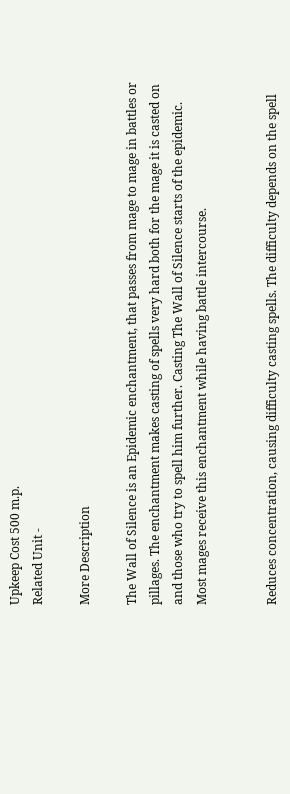Upkeep Cost 500 m.p.
Related Unit -

More Description

The Wall of Silence is an Epidemic enchantment, that passes from mage to mage in battles or pillages. The enchantment makes casting of spells very hard both for the mage it is casted on and those who try to spell him further. Casting The Wall of Silence starts of the epidemic. Most mages receive this enchantment while having battle intercourse.


Reduces concentration, causing difficulty casting spells. The difficulty depends on the spell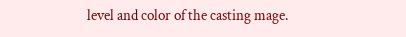level and color of the casting mage.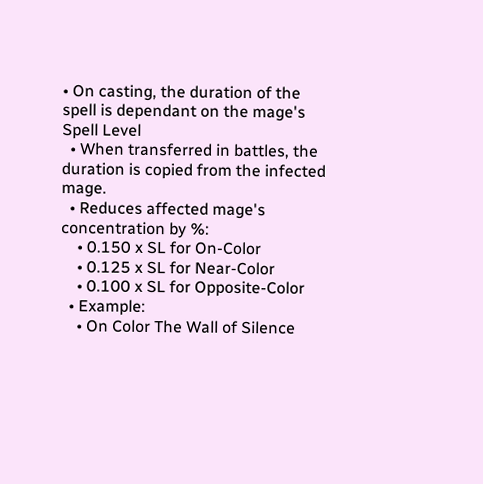• On casting, the duration of the spell is dependant on the mage's Spell Level
  • When transferred in battles, the duration is copied from the infected mage.
  • Reduces affected mage's concentration by %:
    • 0.150 x SL for On-Color
    • 0.125 x SL for Near-Color
    • 0.100 x SL for Opposite-Color
  • Example:
    • On Color The Wall of Silence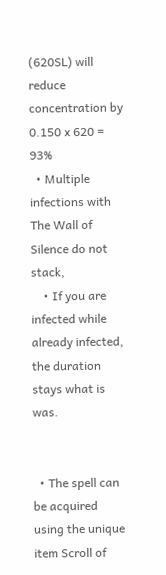(620SL) will reduce concentration by 0.150 x 620 = 93%
  • Multiple infections with The Wall of Silence do not stack,
    • If you are infected while already infected, the duration stays what is was.


  • The spell can be acquired using the unique item Scroll of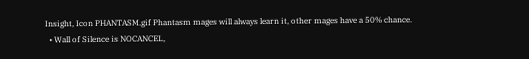Insight, Icon PHANTASM.gif Phantasm mages will always learn it, other mages have a 50% chance.
  • Wall of Silence is NOCANCEL,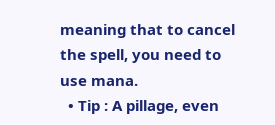meaning that to cancel the spell, you need to use mana.
  • Tip : A pillage, even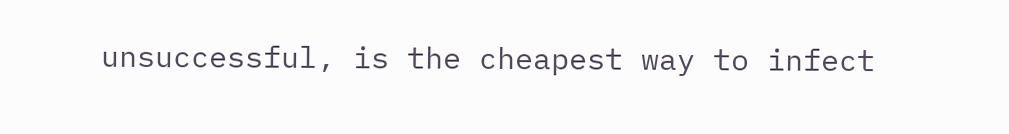unsuccessful, is the cheapest way to infect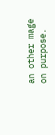an other mage on purpose.